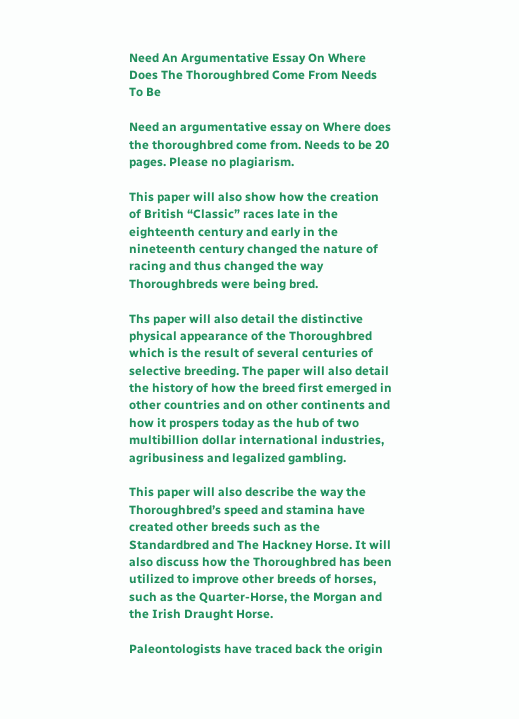Need An Argumentative Essay On Where Does The Thoroughbred Come From Needs To Be

Need an argumentative essay on Where does the thoroughbred come from. Needs to be 20 pages. Please no plagiarism.

This paper will also show how the creation of British “Classic” races late in the eighteenth century and early in the nineteenth century changed the nature of racing and thus changed the way Thoroughbreds were being bred.

Ths paper will also detail the distinctive physical appearance of the Thoroughbred which is the result of several centuries of selective breeding. The paper will also detail the history of how the breed first emerged in other countries and on other continents and how it prospers today as the hub of two multibillion dollar international industries, agribusiness and legalized gambling.

This paper will also describe the way the Thoroughbred’s speed and stamina have created other breeds such as the Standardbred and The Hackney Horse. It will also discuss how the Thoroughbred has been utilized to improve other breeds of horses, such as the Quarter-Horse, the Morgan and the Irish Draught Horse.

Paleontologists have traced back the origin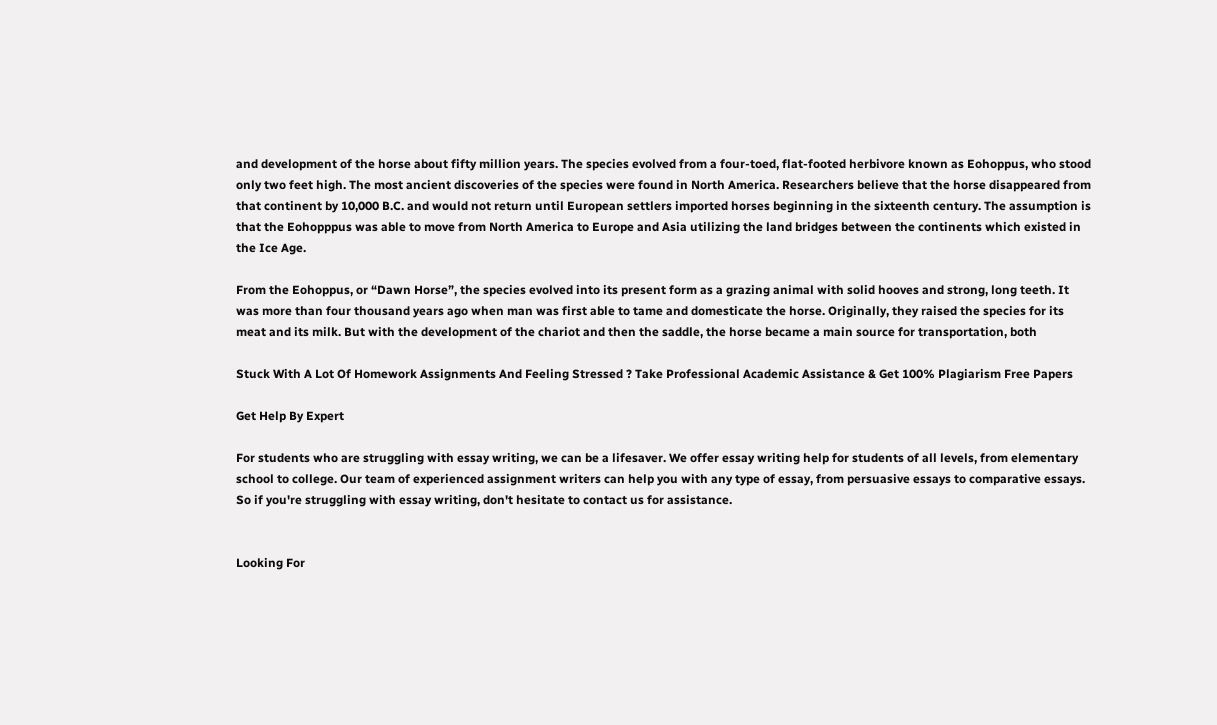and development of the horse about fifty million years. The species evolved from a four-toed, flat-footed herbivore known as Eohoppus, who stood only two feet high. The most ancient discoveries of the species were found in North America. Researchers believe that the horse disappeared from that continent by 10,000 B.C. and would not return until European settlers imported horses beginning in the sixteenth century. The assumption is that the Eohopppus was able to move from North America to Europe and Asia utilizing the land bridges between the continents which existed in the Ice Age.

From the Eohoppus, or “Dawn Horse”, the species evolved into its present form as a grazing animal with solid hooves and strong, long teeth. It was more than four thousand years ago when man was first able to tame and domesticate the horse. Originally, they raised the species for its meat and its milk. But with the development of the chariot and then the saddle, the horse became a main source for transportation, both

Stuck With A Lot Of Homework Assignments And Feeling Stressed ? Take Professional Academic Assistance & Get 100% Plagiarism Free Papers

Get Help By Expert

For students who are struggling with essay writing, we can be a lifesaver. We offer essay writing help for students of all levels, from elementary school to college. Our team of experienced assignment writers can help you with any type of essay, from persuasive essays to comparative essays. So if you're struggling with essay writing, don't hesitate to contact us for assistance.


Looking For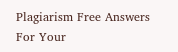Plagiarism Free Answers For Your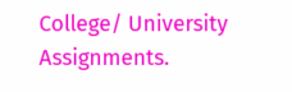College/ University Assignments.